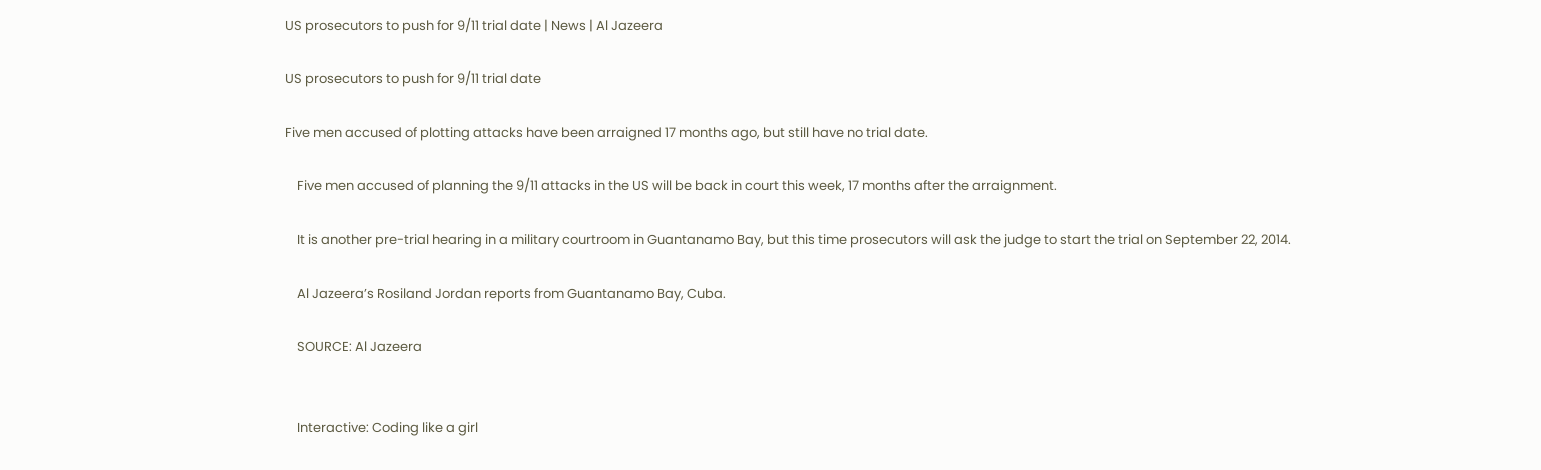US prosecutors to push for 9/11 trial date | News | Al Jazeera

US prosecutors to push for 9/11 trial date

Five men accused of plotting attacks have been arraigned 17 months ago, but still have no trial date.

    Five men accused of planning the 9/11 attacks in the US will be back in court this week, 17 months after the arraignment.

    It is another pre-trial hearing in a military courtroom in Guantanamo Bay, but this time prosecutors will ask the judge to start the trial on September 22, 2014.

    Al Jazeera’s Rosiland Jordan reports from Guantanamo Bay, Cuba.

    SOURCE: Al Jazeera


    Interactive: Coding like a girl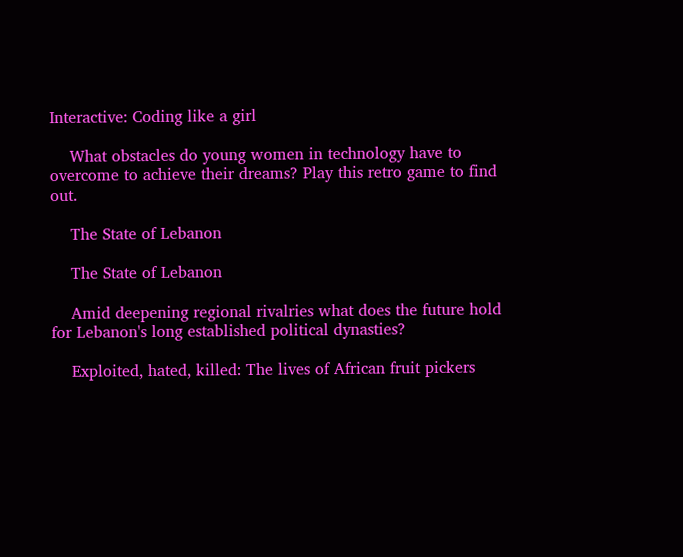Interactive: Coding like a girl

    What obstacles do young women in technology have to overcome to achieve their dreams? Play this retro game to find out.

    The State of Lebanon

    The State of Lebanon

    Amid deepening regional rivalries what does the future hold for Lebanon's long established political dynasties?

    Exploited, hated, killed: The lives of African fruit pickers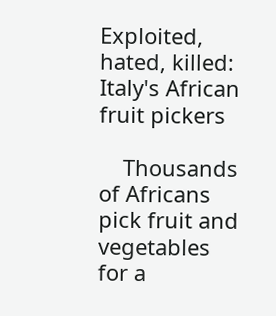Exploited, hated, killed: Italy's African fruit pickers

    Thousands of Africans pick fruit and vegetables for a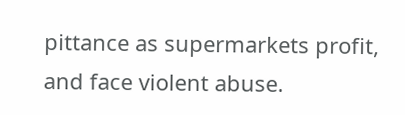pittance as supermarkets profit, and face violent abuse.